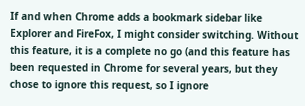If and when Chrome adds a bookmark sidebar like Explorer and FireFox, I might consider switching. Without this feature, it is a complete no go (and this feature has been requested in Chrome for several years, but they chose to ignore this request, so I ignore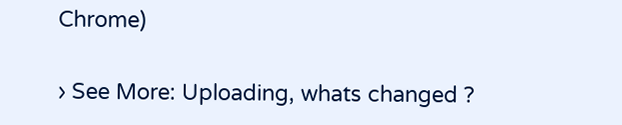Chrome)

› See More: Uploading, whats changed ?